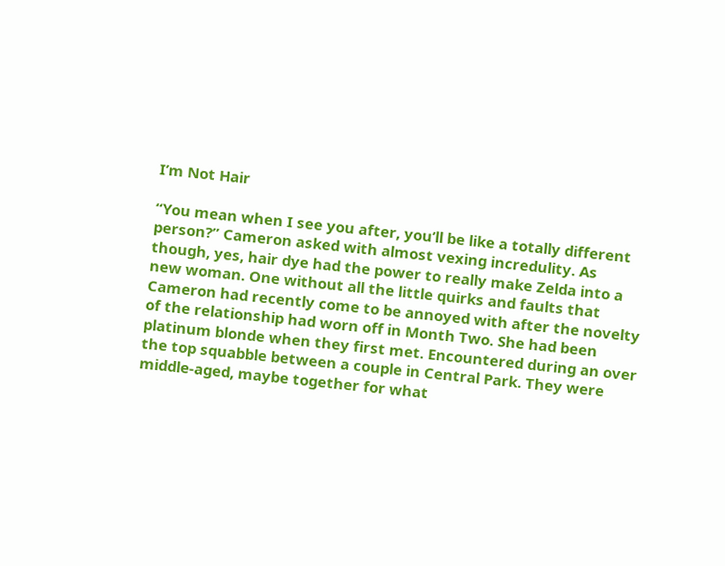I’m Not Hair

“You mean when I see you after, you’ll be like a totally different person?” Cameron asked with almost vexing incredulity. As though, yes, hair dye had the power to really make Zelda into a new woman. One without all the little quirks and faults that Cameron had recently come to be annoyed with after the novelty of the relationship had worn off in Month Two. She had been platinum blonde when they first met. Encountered during an over the top squabble between a couple in Central Park. They were middle-aged, maybe together for what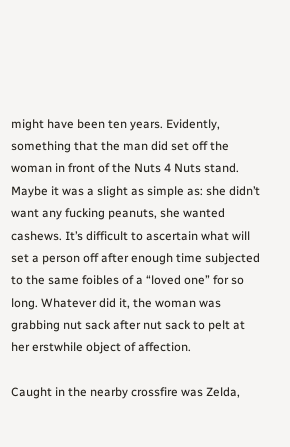might have been ten years. Evidently, something that the man did set off the woman in front of the Nuts 4 Nuts stand. Maybe it was a slight as simple as: she didn’t want any fucking peanuts, she wanted cashews. It’s difficult to ascertain what will set a person off after enough time subjected to the same foibles of a “loved one” for so long. Whatever did it, the woman was grabbing nut sack after nut sack to pelt at her erstwhile object of affection.

Caught in the nearby crossfire was Zelda,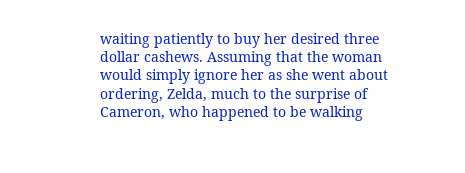waiting patiently to buy her desired three dollar cashews. Assuming that the woman would simply ignore her as she went about ordering, Zelda, much to the surprise of Cameron, who happened to be walking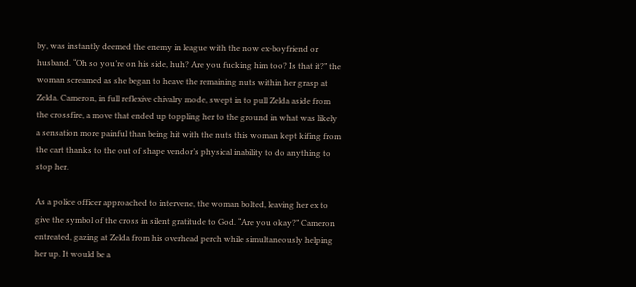by, was instantly deemed the enemy in league with the now ex-boyfriend or husband. “Oh so you’re on his side, huh? Are you fucking him too? Is that it?” the woman screamed as she began to heave the remaining nuts within her grasp at Zelda. Cameron, in full reflexive chivalry mode, swept in to pull Zelda aside from the crossfire, a move that ended up toppling her to the ground in what was likely a sensation more painful than being hit with the nuts this woman kept kifing from the cart thanks to the out of shape vendor’s physical inability to do anything to stop her.

As a police officer approached to intervene, the woman bolted, leaving her ex to give the symbol of the cross in silent gratitude to God. “Are you okay?” Cameron entreated, gazing at Zelda from his overhead perch while simultaneously helping her up. It would be a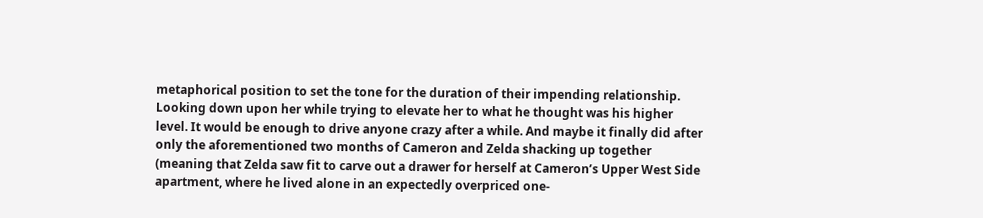metaphorical position to set the tone for the duration of their impending relationship. Looking down upon her while trying to elevate her to what he thought was his higher level. It would be enough to drive anyone crazy after a while. And maybe it finally did after only the aforementioned two months of Cameron and Zelda shacking up together (meaning that Zelda saw fit to carve out a drawer for herself at Cameron’s Upper West Side apartment, where he lived alone in an expectedly overpriced one-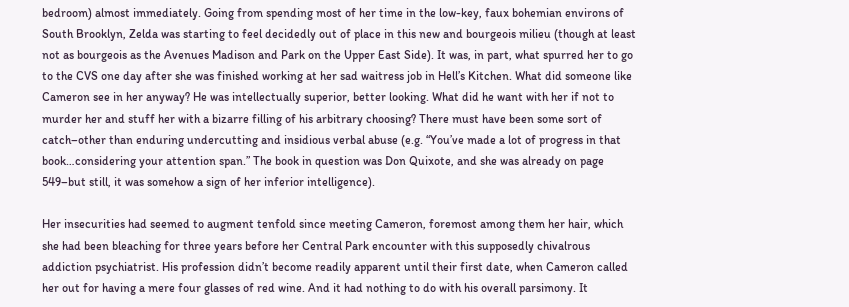bedroom) almost immediately. Going from spending most of her time in the low-key, faux bohemian environs of South Brooklyn, Zelda was starting to feel decidedly out of place in this new and bourgeois milieu (though at least not as bourgeois as the Avenues Madison and Park on the Upper East Side). It was, in part, what spurred her to go to the CVS one day after she was finished working at her sad waitress job in Hell’s Kitchen. What did someone like Cameron see in her anyway? He was intellectually superior, better looking. What did he want with her if not to murder her and stuff her with a bizarre filling of his arbitrary choosing? There must have been some sort of catch–other than enduring undercutting and insidious verbal abuse (e.g. “You’ve made a lot of progress in that book…considering your attention span.” The book in question was Don Quixote, and she was already on page 549–but still, it was somehow a sign of her inferior intelligence).

Her insecurities had seemed to augment tenfold since meeting Cameron, foremost among them her hair, which she had been bleaching for three years before her Central Park encounter with this supposedly chivalrous addiction psychiatrist. His profession didn’t become readily apparent until their first date, when Cameron called her out for having a mere four glasses of red wine. And it had nothing to do with his overall parsimony. It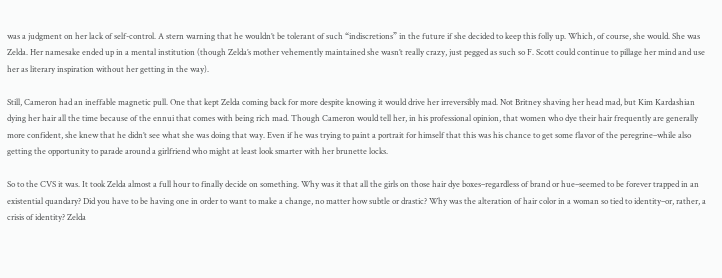was a judgment on her lack of self-control. A stern warning that he wouldn’t be tolerant of such “indiscretions” in the future if she decided to keep this folly up. Which, of course, she would. She was Zelda. Her namesake ended up in a mental institution (though Zelda’s mother vehemently maintained she wasn’t really crazy, just pegged as such so F. Scott could continue to pillage her mind and use her as literary inspiration without her getting in the way).

Still, Cameron had an ineffable magnetic pull. One that kept Zelda coming back for more despite knowing it would drive her irreversibly mad. Not Britney shaving her head mad, but Kim Kardashian dying her hair all the time because of the ennui that comes with being rich mad. Though Cameron would tell her, in his professional opinion, that women who dye their hair frequently are generally more confident, she knew that he didn’t see what she was doing that way. Even if he was trying to paint a portrait for himself that this was his chance to get some flavor of the peregrine–while also getting the opportunity to parade around a girlfriend who might at least look smarter with her brunette locks.

So to the CVS it was. It took Zelda almost a full hour to finally decide on something. Why was it that all the girls on those hair dye boxes–regardless of brand or hue–seemed to be forever trapped in an existential quandary? Did you have to be having one in order to want to make a change, no matter how subtle or drastic? Why was the alteration of hair color in a woman so tied to identity–or, rather, a crisis of identity? Zelda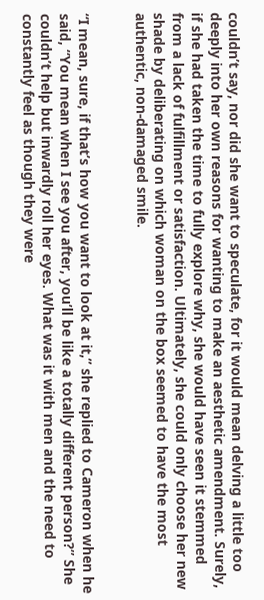couldn’t say, nor did she want to speculate, for it would mean delving a little too deeply into her own reasons for wanting to make an aesthetic amendment. Surely, if she had taken the time to fully explore why, she would have seen it stemmed from a lack of fulfillment or satisfaction. Ultimately, she could only choose her new shade by deliberating on which woman on the box seemed to have the most authentic, non-damaged smile.


“I mean, sure, if that’s how you want to look at it,” she replied to Cameron when he said, “You mean when I see you after, you’ll be like a totally different person?” She couldn’t help but inwardly roll her eyes. What was it with men and the need to constantly feel as though they were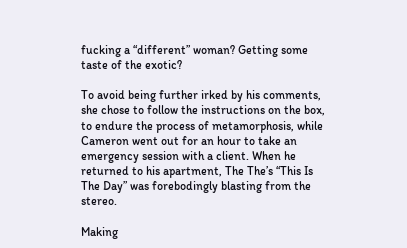fucking a “different” woman? Getting some taste of the exotic?

To avoid being further irked by his comments, she chose to follow the instructions on the box, to endure the process of metamorphosis, while Cameron went out for an hour to take an emergency session with a client. When he returned to his apartment, The The’s “This Is The Day” was forebodingly blasting from the stereo.

Making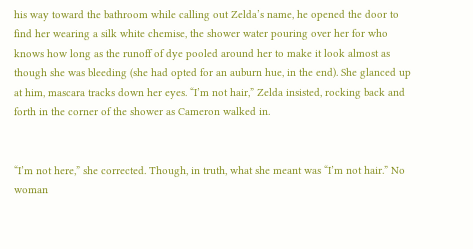his way toward the bathroom while calling out Zelda’s name, he opened the door to find her wearing a silk white chemise, the shower water pouring over her for who knows how long as the runoff of dye pooled around her to make it look almost as though she was bleeding (she had opted for an auburn hue, in the end). She glanced up at him, mascara tracks down her eyes. “I’m not hair,” Zelda insisted, rocking back and forth in the corner of the shower as Cameron walked in.


“I’m not here,” she corrected. Though, in truth, what she meant was “I’m not hair.” No woman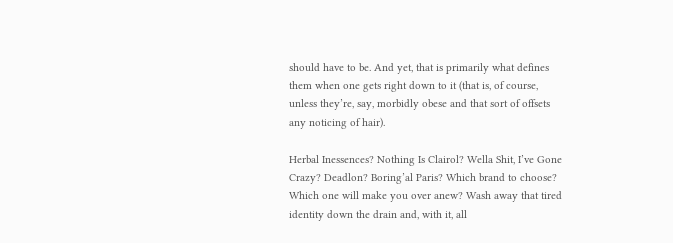should have to be. And yet, that is primarily what defines them when one gets right down to it (that is, of course, unless they’re, say, morbidly obese and that sort of offsets any noticing of hair).

Herbal Inessences? Nothing Is Clairol? Wella Shit, I’ve Gone Crazy? Deadlon? Boring’al Paris? Which brand to choose? Which one will make you over anew? Wash away that tired identity down the drain and, with it, all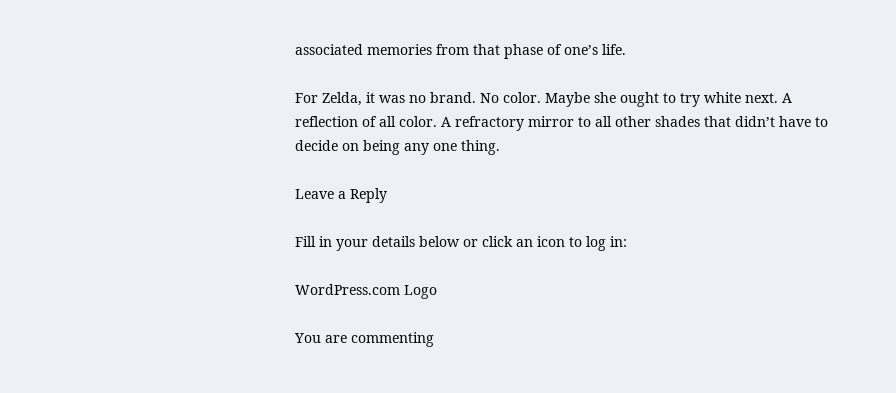associated memories from that phase of one’s life.

For Zelda, it was no brand. No color. Maybe she ought to try white next. A reflection of all color. A refractory mirror to all other shades that didn’t have to decide on being any one thing.

Leave a Reply

Fill in your details below or click an icon to log in:

WordPress.com Logo

You are commenting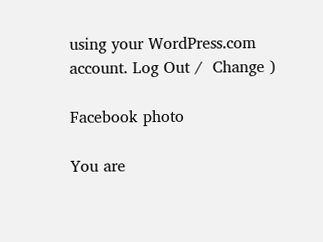using your WordPress.com account. Log Out /  Change )

Facebook photo

You are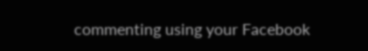commenting using your Facebook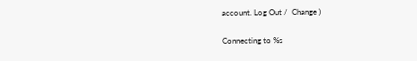account. Log Out /  Change )

Connecting to %s